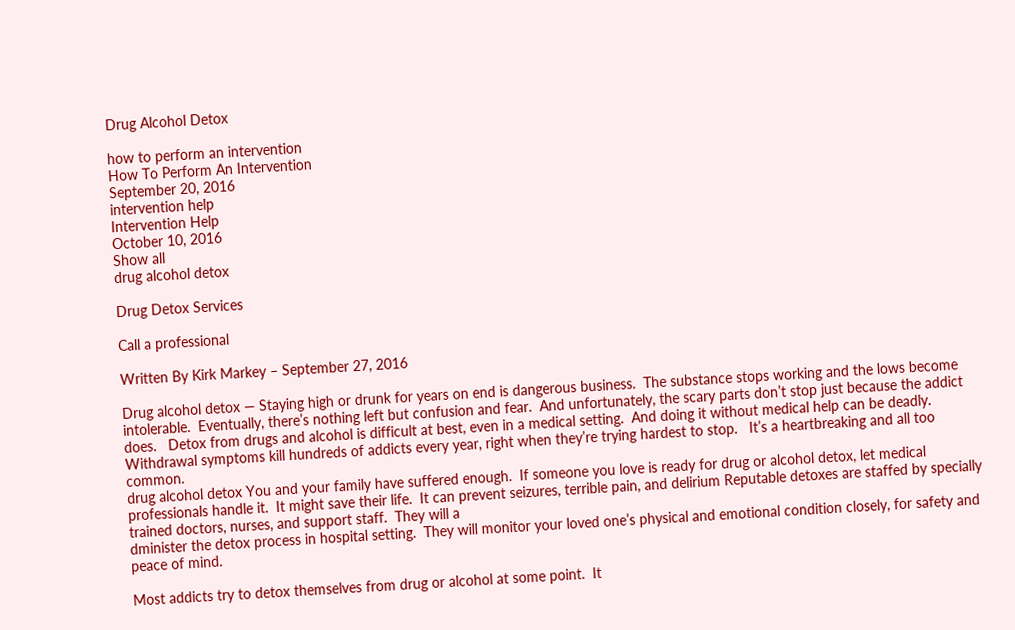Drug Alcohol Detox

how to perform an intervention
How To Perform An Intervention
September 20, 2016
intervention help
Intervention Help
October 10, 2016
Show all
drug alcohol detox

Drug Detox Services

Call a professional

Written By Kirk Markey – September 27, 2016

Drug alcohol detox — Staying high or drunk for years on end is dangerous business.  The substance stops working and the lows become intolerable.  Eventually, there’s nothing left but confusion and fear.  And unfortunately, the scary parts don’t stop just because the addict does.   Detox from drugs and alcohol is difficult at best, even in a medical setting.  And doing it without medical help can be deadly.  Withdrawal symptoms kill hundreds of addicts every year, right when they’re trying hardest to stop.   It’s a heartbreaking and all too common.
drug alcohol detox You and your family have suffered enough.  If someone you love is ready for drug or alcohol detox, let medical professionals handle it.  It might save their life.  It can prevent seizures, terrible pain, and delirium Reputable detoxes are staffed by specially trained doctors, nurses, and support staff.  They will a
dminister the detox process in hospital setting.  They will monitor your loved one’s physical and emotional condition closely, for safety and peace of mind.

Most addicts try to detox themselves from drug or alcohol at some point.  It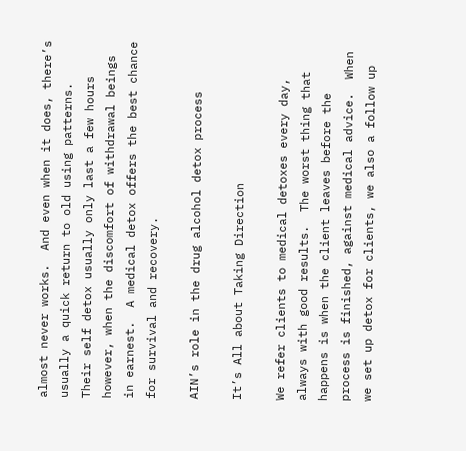almost never works.  And even when it does, there’s usually a quick return to old using patterns.  Their self detox usually only last a few hours however, when the discomfort of withdrawal beings in earnest.  A medical detox offers the best chance for survival and recovery.

AIN’s role in the drug alcohol detox process

It’s All about Taking Direction

We refer clients to medical detoxes every day, always with good results.  The worst thing that happens is when the client leaves before the process is finished, against medical advice.  When we set up detox for clients, we also a follow up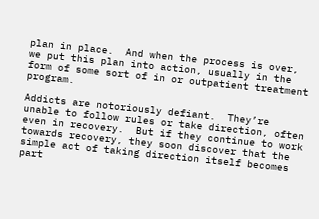plan in place.  And when the process is over, we put this plan into action, usually in the form of some sort of in or outpatient treatment program.

Addicts are notoriously defiant.  They’re unable to follow rules or take direction, often even in recovery.  But if they continue to work towards recovery, they soon discover that the simple act of taking direction itself becomes part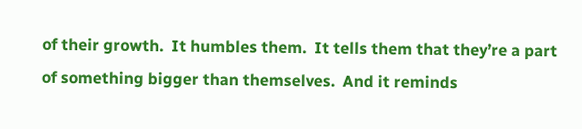of their growth.  It humbles them.  It tells them that they’re a part of something bigger than themselves.  And it reminds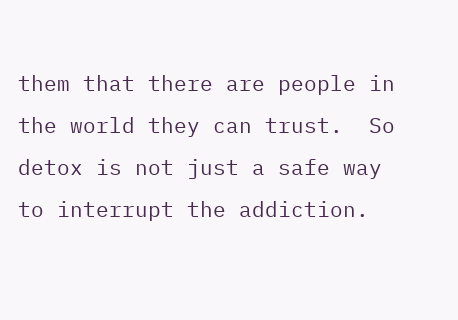them that there are people in the world they can trust.  So detox is not just a safe way to interrupt the addiction.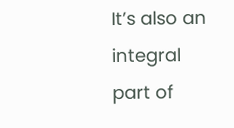It’s also an integral part of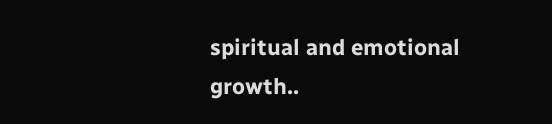spiritual and emotional growth..